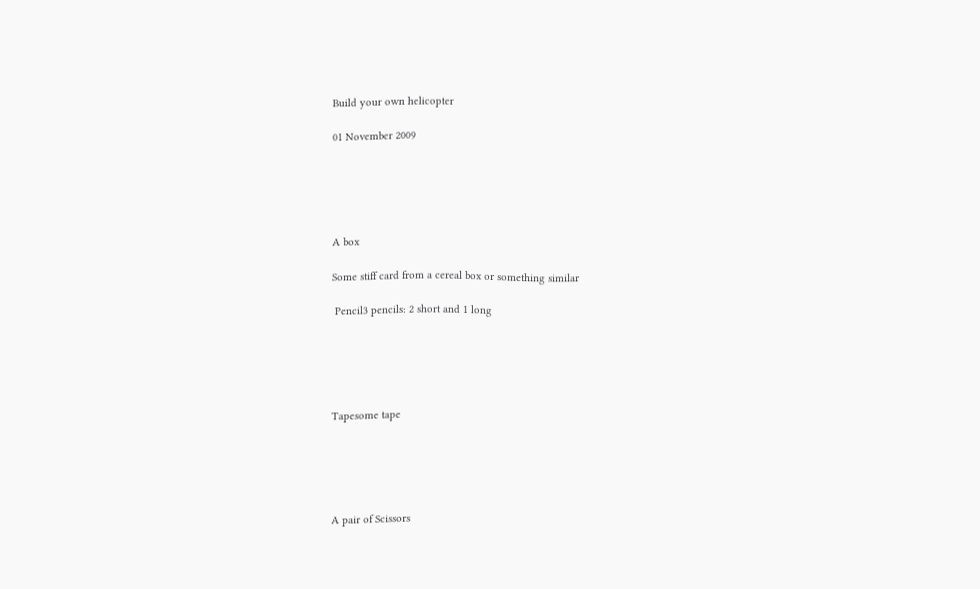Build your own helicopter

01 November 2009





A box

Some stiff card from a cereal box or something similar

 Pencil3 pencils: 2 short and 1 long





Tapesome tape





A pair of Scissors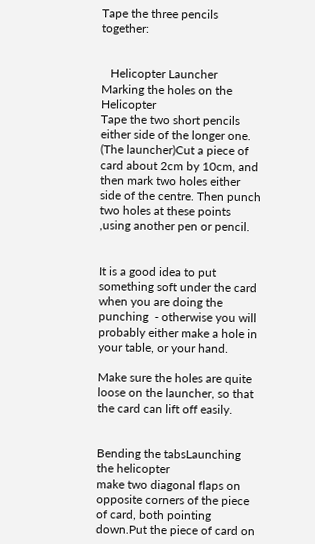Tape the three pencils together:


   Helicopter Launcher        Marking the holes on the Helicopter
Tape the two short pencils either side of the longer one. (The launcher)Cut a piece of card about 2cm by 10cm, and then mark two holes either side of the centre. Then punch two holes at these points ,using another pen or pencil.


It is a good idea to put something soft under the card when you are doing the punching  - otherwise you will probably either make a hole in your table, or your hand.

Make sure the holes are quite loose on the launcher, so that the card can lift off easily.


Bending the tabsLaunching the helicopter
make two diagonal flaps on opposite corners of the piece of card, both pointing down.Put the piece of card on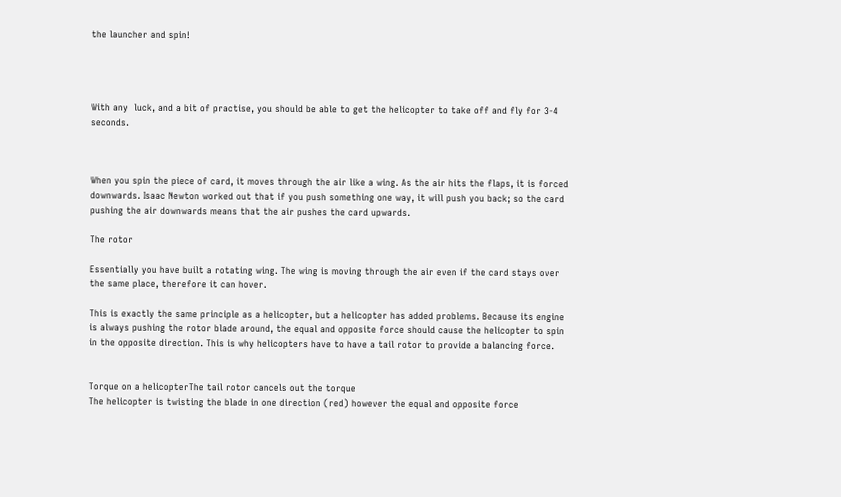the launcher and spin!




With any  luck, and a bit of practise, you should be able to get the helicopter to take off and fly for 3-4 seconds.



When you spin the piece of card, it moves through the air like a wing. As the air hits the flaps, it is forced downwards. Isaac Newton worked out that if you push something one way, it will push you back; so the card pushing the air downwards means that the air pushes the card upwards.

The rotor

Essentially you have built a rotating wing. The wing is moving through the air even if the card stays over the same place, therefore it can hover.

This is exactly the same principle as a helicopter, but a helicopter has added problems. Because its engine is always pushing the rotor blade around, the equal and opposite force should cause the helicopter to spin in the opposite direction. This is why helicopters have to have a tail rotor to provide a balancing force.


Torque on a helicopterThe tail rotor cancels out the torque
The helicopter is twisting the blade in one direction (red) however the equal and opposite force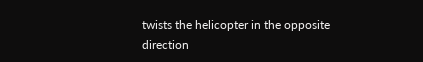twists the helicopter in the opposite direction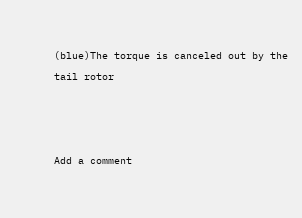(blue)The torque is canceled out by the tail rotor



Add a comment